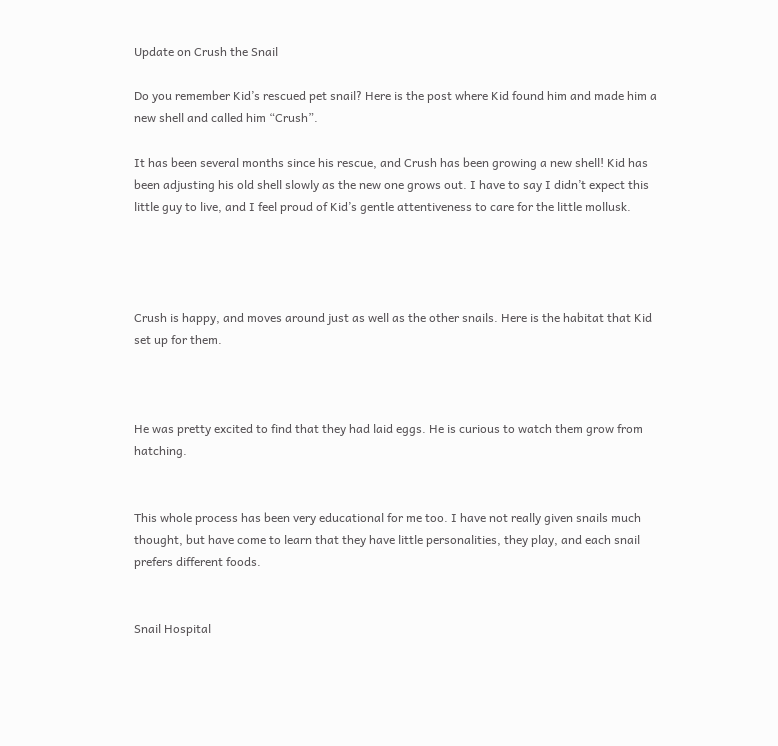Update on Crush the Snail

Do you remember Kid’s rescued pet snail? Here is the post where Kid found him and made him a new shell and called him “Crush”.

It has been several months since his rescue, and Crush has been growing a new shell! Kid has been adjusting his old shell slowly as the new one grows out. I have to say I didn’t expect this little guy to live, and I feel proud of Kid’s gentle attentiveness to care for the little mollusk.




Crush is happy, and moves around just as well as the other snails. Here is the habitat that Kid set up for them.



He was pretty excited to find that they had laid eggs. He is curious to watch them grow from hatching.


This whole process has been very educational for me too. I have not really given snails much thought, but have come to learn that they have little personalities, they play, and each snail prefers different foods.


Snail Hospital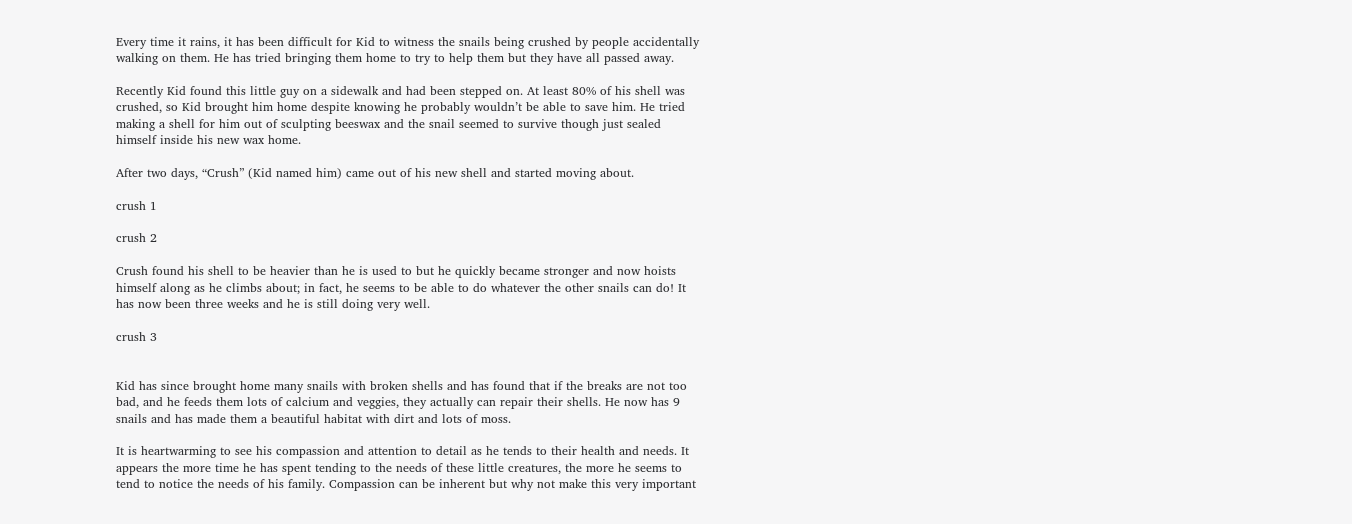Every time it rains, it has been difficult for Kid to witness the snails being crushed by people accidentally walking on them. He has tried bringing them home to try to help them but they have all passed away.

Recently Kid found this little guy on a sidewalk and had been stepped on. At least 80% of his shell was crushed, so Kid brought him home despite knowing he probably wouldn’t be able to save him. He tried making a shell for him out of sculpting beeswax and the snail seemed to survive though just sealed himself inside his new wax home.

After two days, “Crush” (Kid named him) came out of his new shell and started moving about.

crush 1

crush 2

Crush found his shell to be heavier than he is used to but he quickly became stronger and now hoists himself along as he climbs about; in fact, he seems to be able to do whatever the other snails can do! It has now been three weeks and he is still doing very well.

crush 3


Kid has since brought home many snails with broken shells and has found that if the breaks are not too bad, and he feeds them lots of calcium and veggies, they actually can repair their shells. He now has 9 snails and has made them a beautiful habitat with dirt and lots of moss.

It is heartwarming to see his compassion and attention to detail as he tends to their health and needs. It appears the more time he has spent tending to the needs of these little creatures, the more he seems to tend to notice the needs of his family. Compassion can be inherent but why not make this very important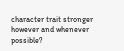character trait stronger however and whenever possible?